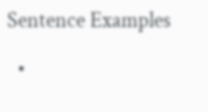Sentence Examples

  •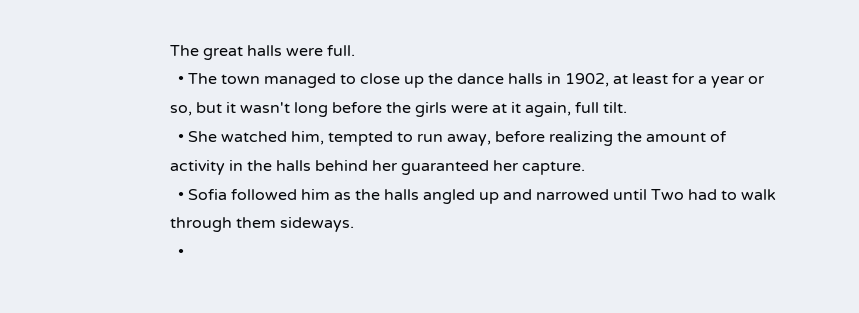The great halls were full.
  • The town managed to close up the dance halls in 1902, at least for a year or so, but it wasn't long before the girls were at it again, full tilt.
  • She watched him, tempted to run away, before realizing the amount of activity in the halls behind her guaranteed her capture.
  • Sofia followed him as the halls angled up and narrowed until Two had to walk through them sideways.
  •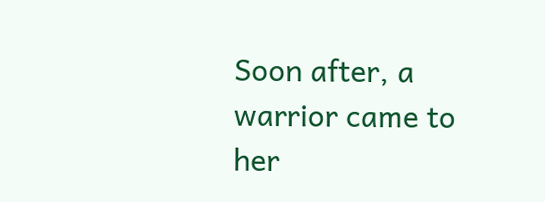Soon after, a warrior came to her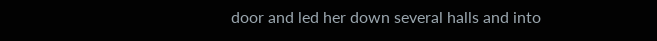door and led her down several halls and into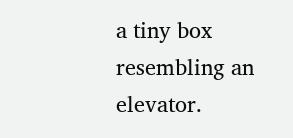a tiny box resembling an elevator.